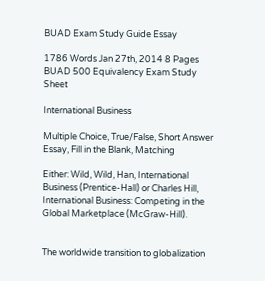BUAD Exam Study Guide Essay

1786 Words Jan 27th, 2014 8 Pages
BUAD 500 Equivalency Exam Study Sheet

International Business

Multiple Choice, True/False, Short Answer Essay, Fill in the Blank, Matching

Either: Wild, Wild, Han, International Business (Prentice-Hall) or Charles Hill, International Business: Competing in the Global Marketplace (McGraw-Hill).


The worldwide transition to globalization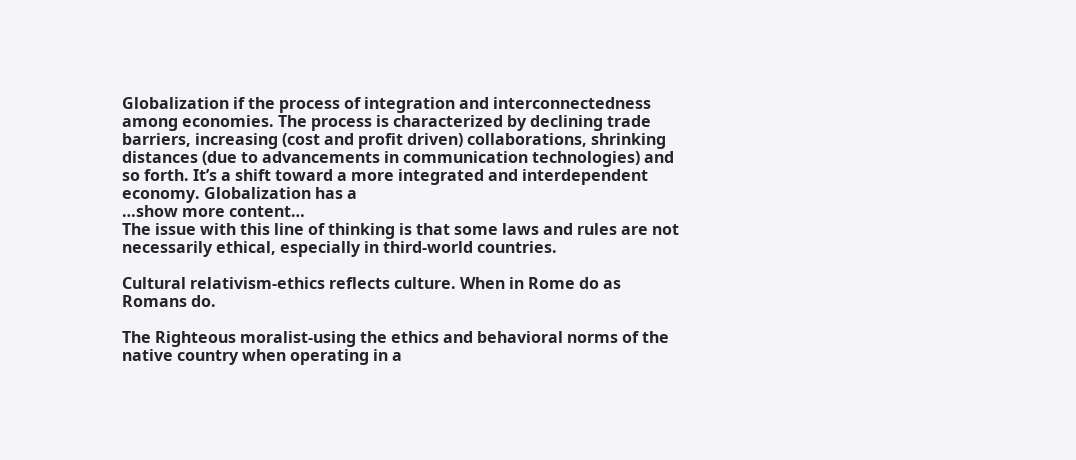Globalization if the process of integration and interconnectedness among economies. The process is characterized by declining trade barriers, increasing (cost and profit driven) collaborations, shrinking distances (due to advancements in communication technologies) and so forth. It’s a shift toward a more integrated and interdependent economy. Globalization has a
…show more content…
The issue with this line of thinking is that some laws and rules are not necessarily ethical, especially in third-world countries.

Cultural relativism-ethics reflects culture. When in Rome do as Romans do.

The Righteous moralist-using the ethics and behavioral norms of the native country when operating in a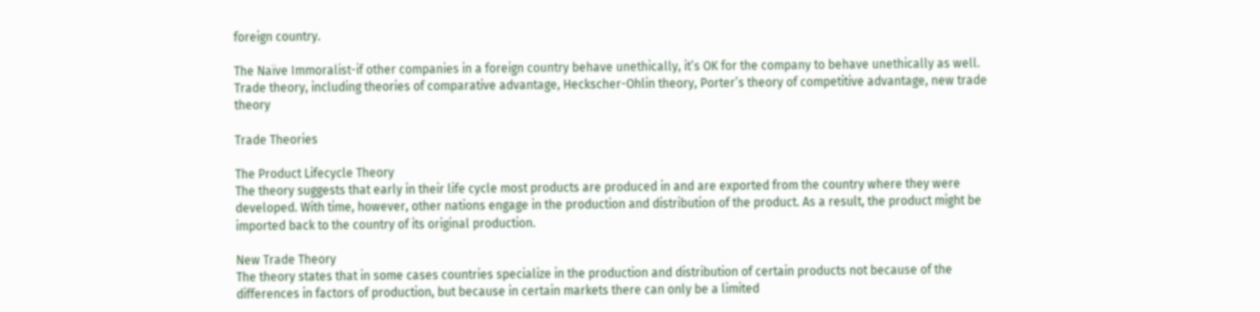foreign country.

The Naïve Immoralist-if other companies in a foreign country behave unethically, it’s OK for the company to behave unethically as well. Trade theory, including theories of comparative advantage, Heckscher-Ohlin theory, Porter’s theory of competitive advantage, new trade theory

Trade Theories

The Product Lifecycle Theory
The theory suggests that early in their life cycle most products are produced in and are exported from the country where they were developed. With time, however, other nations engage in the production and distribution of the product. As a result, the product might be imported back to the country of its original production.

New Trade Theory
The theory states that in some cases countries specialize in the production and distribution of certain products not because of the differences in factors of production, but because in certain markets there can only be a limited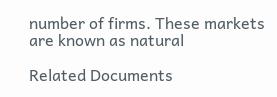number of firms. These markets are known as natural

Related Documents